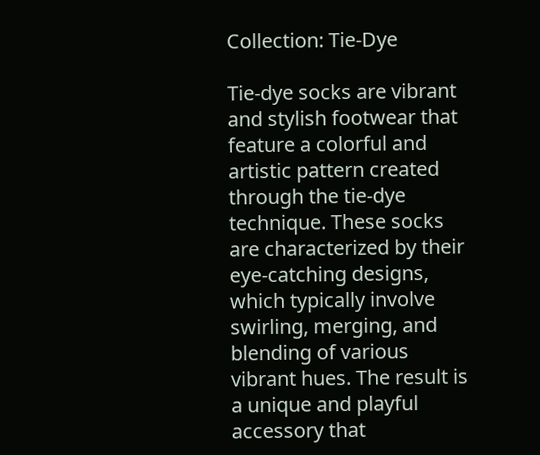Collection: Tie-Dye

Tie-dye socks are vibrant and stylish footwear that feature a colorful and artistic pattern created through the tie-dye technique. These socks are characterized by their eye-catching designs, which typically involve swirling, merging, and blending of various vibrant hues. The result is a unique and playful accessory that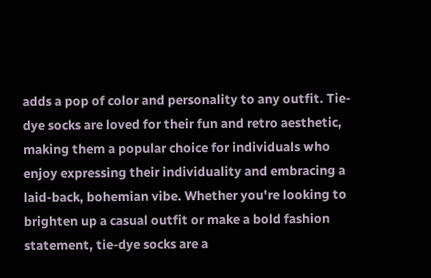adds a pop of color and personality to any outfit. Tie-dye socks are loved for their fun and retro aesthetic, making them a popular choice for individuals who enjoy expressing their individuality and embracing a laid-back, bohemian vibe. Whether you're looking to brighten up a casual outfit or make a bold fashion statement, tie-dye socks are a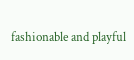fashionable and playful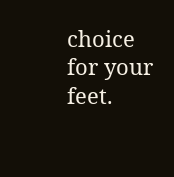choice for your feet.